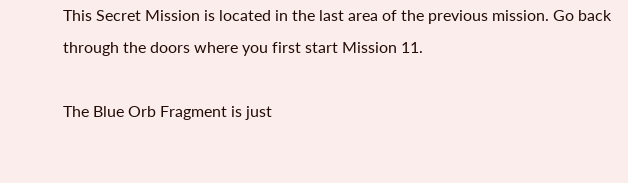This Secret Mission is located in the last area of the previous mission. Go back through the doors where you first start Mission 11.

The Blue Orb Fragment is just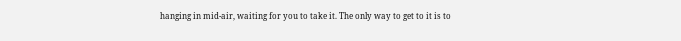hanging in mid-air, waiting for you to take it. The only way to get to it is to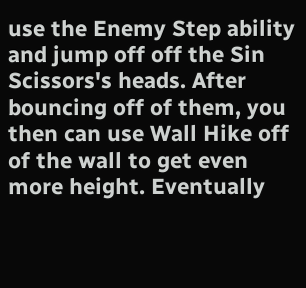use the Enemy Step ability and jump off off the Sin Scissors's heads. After bouncing off of them, you then can use Wall Hike off of the wall to get even more height. Eventually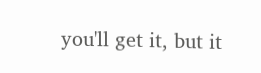you'll get it, but it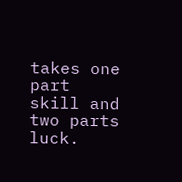takes one part skill and two parts luck.